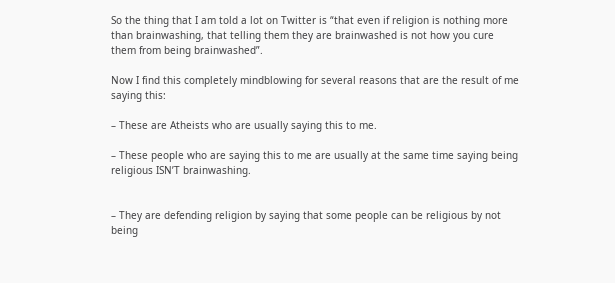So the thing that I am told a lot on Twitter is “that even if religion is nothing more than brainwashing, that telling them they are brainwashed is not how you cure them from being brainwashed”.

Now I find this completely mindblowing for several reasons that are the result of me saying this:

– These are Atheists who are usually saying this to me.

– These people who are saying this to me are usually at the same time saying being religious ISN’T brainwashing.


– They are defending religion by saying that some people can be religious by not being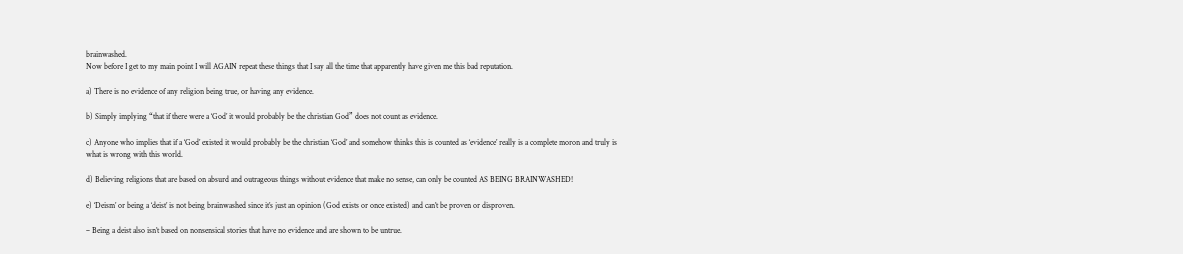brainwashed.
Now before I get to my main point I will AGAIN repeat these things that I say all the time that apparently have given me this bad reputation.

a) There is no evidence of any religion being true, or having any evidence.

b) Simply implying “that if there were a ‘God’ it would probably be the christian God” does not count as evidence.

c) Anyone who implies that if a ‘God’ existed it would probably be the christian ‘God’ and somehow thinks this is counted as ‘evidence’ really is a complete moron and truly is what is wrong with this world.

d) Believing religions that are based on absurd and outrageous things without evidence that make no sense, can only be counted AS BEING BRAINWASHED!

e) ‘Deism’ or being a ‘deist’ is not being brainwashed since it’s just an opinion (God exists or once existed) and can’t be proven or disproven.

– Being a deist also isn’t based on nonsensical stories that have no evidence and are shown to be untrue.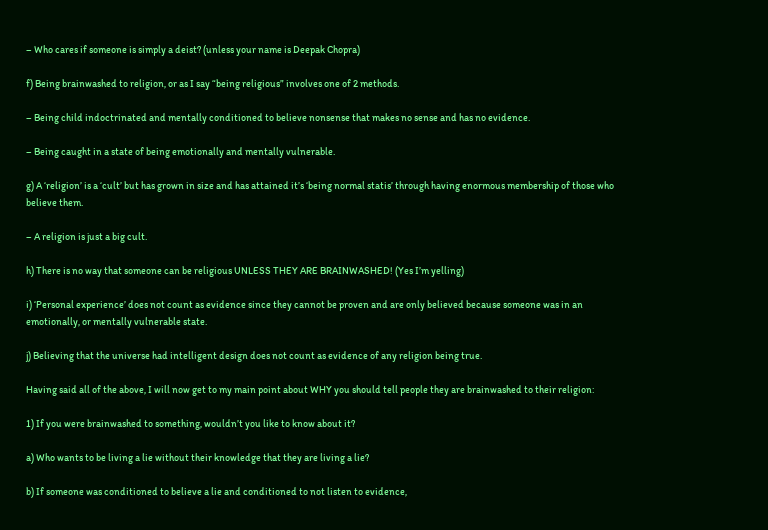– Who cares if someone is simply a deist? (unless your name is Deepak Chopra)

f) Being brainwashed to religion, or as I say “being religious” involves one of 2 methods.

– Being child indoctrinated and mentally conditioned to believe nonsense that makes no sense and has no evidence.

– Being caught in a state of being emotionally and mentally vulnerable.

g) A ‘religion’ is a ‘cult’ but has grown in size and has attained it’s ‘being normal statis’ through having enormous membership of those who believe them.

– A religion is just a big cult.

h) There is no way that someone can be religious UNLESS THEY ARE BRAINWASHED! (Yes I’m yelling)

i) ‘Personal experience’ does not count as evidence since they cannot be proven and are only believed because someone was in an emotionally, or mentally vulnerable state.

j) Believing that the universe had intelligent design does not count as evidence of any religion being true.

Having said all of the above, I will now get to my main point about WHY you should tell people they are brainwashed to their religion:

1) If you were brainwashed to something, wouldn’t you like to know about it?

a) Who wants to be living a lie without their knowledge that they are living a lie?

b) If someone was conditioned to believe a lie and conditioned to not listen to evidence,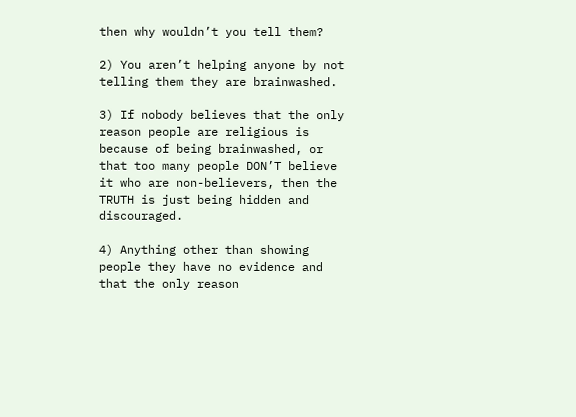then why wouldn’t you tell them?

2) You aren’t helping anyone by not telling them they are brainwashed.

3) If nobody believes that the only reason people are religious is because of being brainwashed, or that too many people DON’T believe it who are non-believers, then the TRUTH is just being hidden and discouraged.

4) Anything other than showing people they have no evidence and that the only reason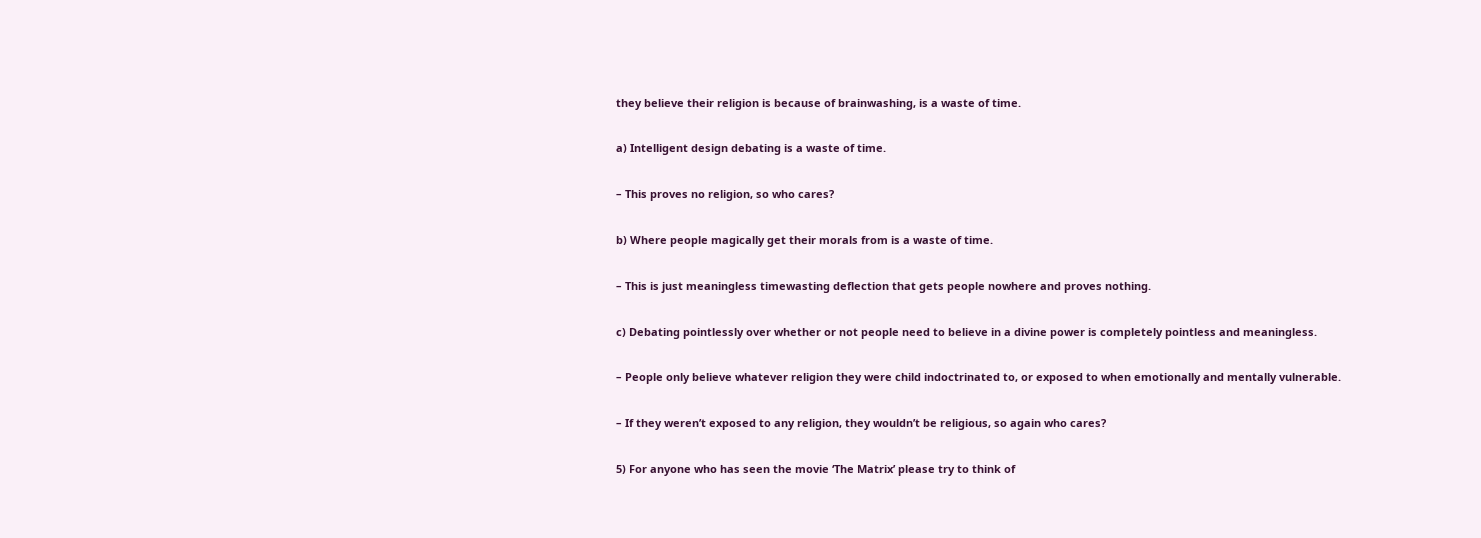they believe their religion is because of brainwashing, is a waste of time.

a) Intelligent design debating is a waste of time.

– This proves no religion, so who cares?

b) Where people magically get their morals from is a waste of time.

– This is just meaningless timewasting deflection that gets people nowhere and proves nothing.

c) Debating pointlessly over whether or not people need to believe in a divine power is completely pointless and meaningless.

– People only believe whatever religion they were child indoctrinated to, or exposed to when emotionally and mentally vulnerable.

– If they weren’t exposed to any religion, they wouldn’t be religious, so again who cares?

5) For anyone who has seen the movie ‘The Matrix’ please try to think of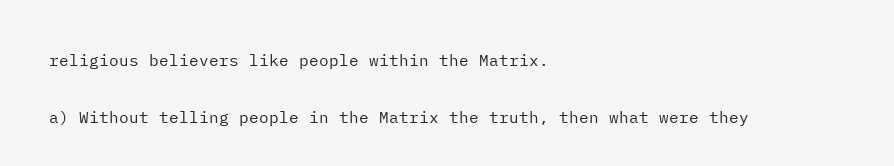religious believers like people within the Matrix.

a) Without telling people in the Matrix the truth, then what were they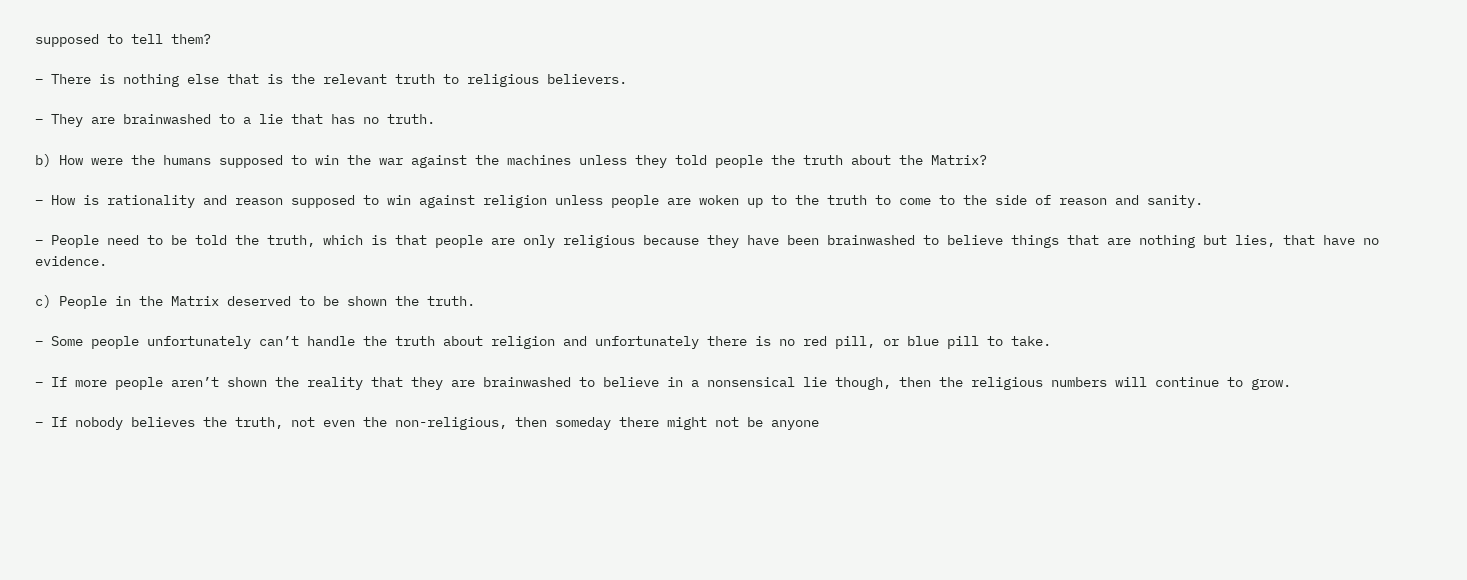supposed to tell them?

– There is nothing else that is the relevant truth to religious believers.

– They are brainwashed to a lie that has no truth.

b) How were the humans supposed to win the war against the machines unless they told people the truth about the Matrix?

– How is rationality and reason supposed to win against religion unless people are woken up to the truth to come to the side of reason and sanity.

– People need to be told the truth, which is that people are only religious because they have been brainwashed to believe things that are nothing but lies, that have no evidence.

c) People in the Matrix deserved to be shown the truth.

– Some people unfortunately can’t handle the truth about religion and unfortunately there is no red pill, or blue pill to take.

– If more people aren’t shown the reality that they are brainwashed to believe in a nonsensical lie though, then the religious numbers will continue to grow.

– If nobody believes the truth, not even the non-religious, then someday there might not be anyone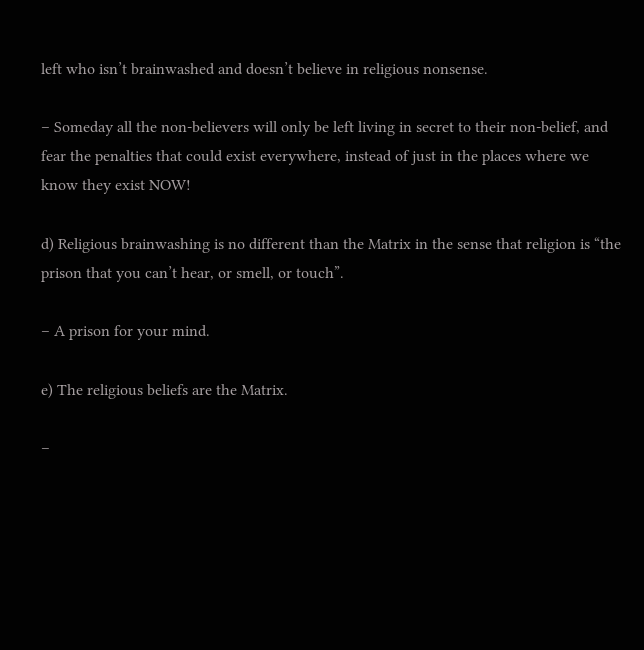left who isn’t brainwashed and doesn’t believe in religious nonsense.

– Someday all the non-believers will only be left living in secret to their non-belief, and fear the penalties that could exist everywhere, instead of just in the places where we know they exist NOW!

d) Religious brainwashing is no different than the Matrix in the sense that religion is “the prison that you can’t hear, or smell, or touch”.

– A prison for your mind.

e) The religious beliefs are the Matrix.

–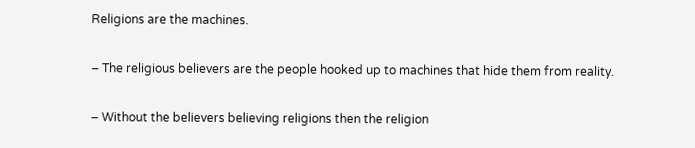Religions are the machines.

– The religious believers are the people hooked up to machines that hide them from reality.

– Without the believers believing religions then the religion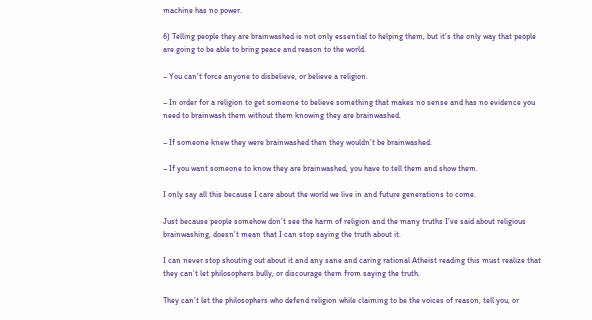machine has no power.

6) Telling people they are brainwashed is not only essential to helping them, but it’s the only way that people are going to be able to bring peace and reason to the world.

– You can’t force anyone to disbelieve, or believe a religion.

– In order for a religion to get someone to believe something that makes no sense and has no evidence you need to brainwash them without them knowing they are brainwashed.

– If someone knew they were brainwashed then they wouldn’t be brainwashed.

– If you want someone to know they are brainwashed, you have to tell them and show them.

I only say all this because I care about the world we live in and future generations to come.

Just because people somehow don’t see the harm of religion and the many truths I’ve said about religious brainwashing, doesn’t mean that I can stop saying the truth about it.

I can never stop shouting out about it and any sane and caring rational Atheist reading this must realize that they can’t let philosophers bully, or discourage them from saying the truth.

They can’t let the philosophers who defend religion while claiming to be the voices of reason, tell you, or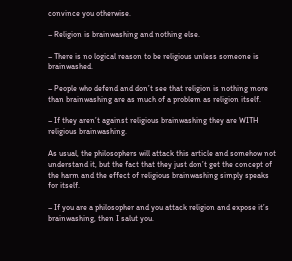convince you otherwise.

– Religion is brainwashing and nothing else.

– There is no logical reason to be religious unless someone is brainwashed.

– People who defend and don’t see that religion is nothing more than brainwashing are as much of a problem as religion itself.

– If they aren’t against religious brainwashing they are WITH religious brainwashing.

As usual, the philosophers will attack this article and somehow not understand it, but the fact that they just don’t get the concept of the harm and the effect of religious brainwashing simply speaks for itself.

– If you are a philosopher and you attack religion and expose it’s brainwashing, then I salut you.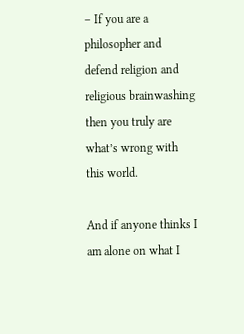– If you are a philosopher and defend religion and religious brainwashing then you truly are what’s wrong with this world.

And if anyone thinks I am alone on what I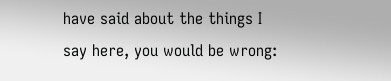have said about the things I say here, you would be wrong: